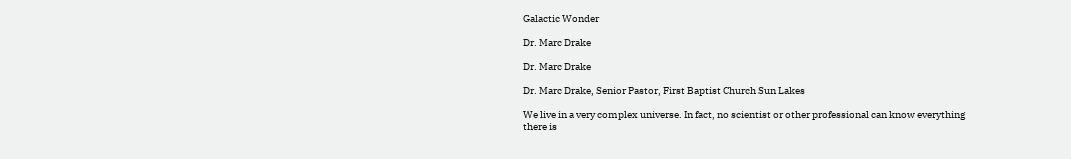Galactic Wonder

Dr. Marc Drake

Dr. Marc Drake

Dr. Marc Drake, Senior Pastor, First Baptist Church Sun Lakes

We live in a very complex universe. In fact, no scientist or other professional can know everything there is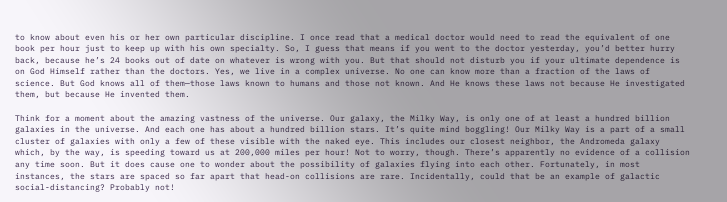to know about even his or her own particular discipline. I once read that a medical doctor would need to read the equivalent of one book per hour just to keep up with his own specialty. So, I guess that means if you went to the doctor yesterday, you’d better hurry back, because he’s 24 books out of date on whatever is wrong with you. But that should not disturb you if your ultimate dependence is on God Himself rather than the doctors. Yes, we live in a complex universe. No one can know more than a fraction of the laws of science. But God knows all of them—those laws known to humans and those not known. And He knows these laws not because He investigated them, but because He invented them.

Think for a moment about the amazing vastness of the universe. Our galaxy, the Milky Way, is only one of at least a hundred billion galaxies in the universe. And each one has about a hundred billion stars. It’s quite mind boggling! Our Milky Way is a part of a small cluster of galaxies with only a few of these visible with the naked eye. This includes our closest neighbor, the Andromeda galaxy which, by the way, is speeding toward us at 200,000 miles per hour! Not to worry, though. There’s apparently no evidence of a collision any time soon. But it does cause one to wonder about the possibility of galaxies flying into each other. Fortunately, in most instances, the stars are spaced so far apart that head-on collisions are rare. Incidentally, could that be an example of galactic social-distancing? Probably not!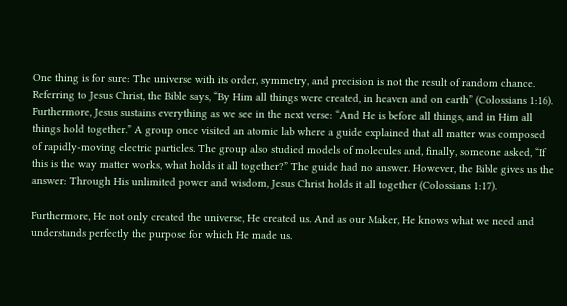One thing is for sure: The universe with its order, symmetry, and precision is not the result of random chance. Referring to Jesus Christ, the Bible says, “By Him all things were created, in heaven and on earth” (Colossians 1:16). Furthermore, Jesus sustains everything as we see in the next verse: “And He is before all things, and in Him all things hold together.” A group once visited an atomic lab where a guide explained that all matter was composed of rapidly-moving electric particles. The group also studied models of molecules and, finally, someone asked, “If this is the way matter works, what holds it all together?” The guide had no answer. However, the Bible gives us the answer: Through His unlimited power and wisdom, Jesus Christ holds it all together (Colossians 1:17).

Furthermore, He not only created the universe, He created us. And as our Maker, He knows what we need and understands perfectly the purpose for which He made us.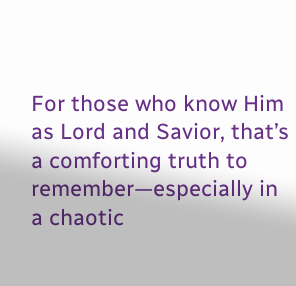For those who know Him as Lord and Savior, that’s a comforting truth to remember—especially in a chaotic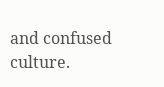and confused culture.